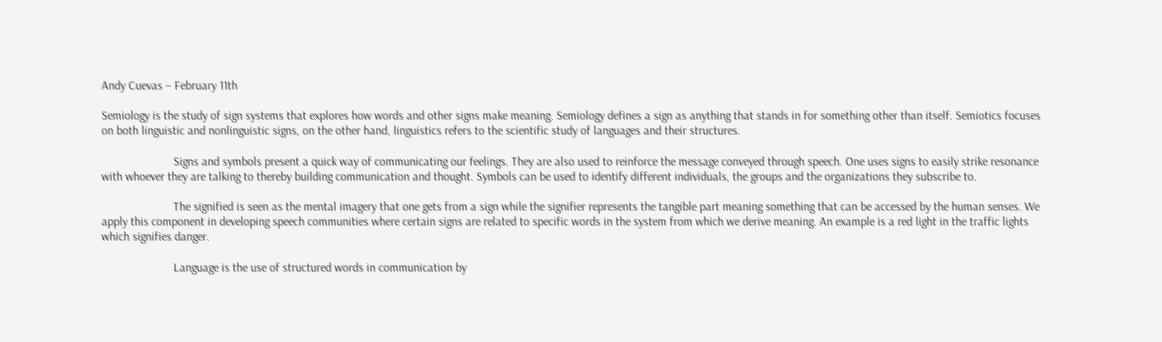Andy Cuevas – February 11th

Semiology is the study of sign systems that explores how words and other signs make meaning. Semiology defines a sign as anything that stands in for something other than itself. Semiotics focuses on both linguistic and nonlinguistic signs, on the other hand, linguistics refers to the scientific study of languages and their structures.

                        Signs and symbols present a quick way of communicating our feelings. They are also used to reinforce the message conveyed through speech. One uses signs to easily strike resonance with whoever they are talking to thereby building communication and thought. Symbols can be used to identify different individuals, the groups and the organizations they subscribe to.

                        The signified is seen as the mental imagery that one gets from a sign while the signifier represents the tangible part meaning something that can be accessed by the human senses. We apply this component in developing speech communities where certain signs are related to specific words in the system from which we derive meaning. An example is a red light in the traffic lights which signifies danger.

                        Language is the use of structured words in communication by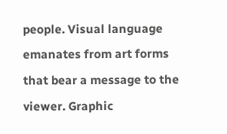people. Visual language emanates from art forms that bear a message to the viewer. Graphic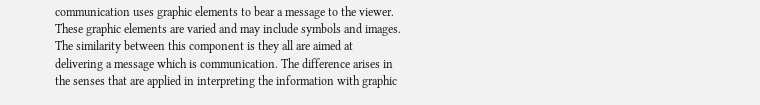communication uses graphic elements to bear a message to the viewer. These graphic elements are varied and may include symbols and images. The similarity between this component is they all are aimed at delivering a message which is communication. The difference arises in the senses that are applied in interpreting the information with graphic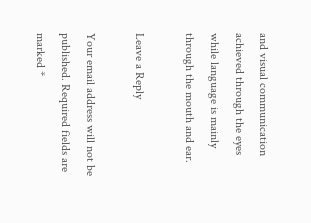and visual communication achieved through the eyes while language is mainly through the mouth and ear.

Leave a Reply

Your email address will not be published. Required fields are marked *